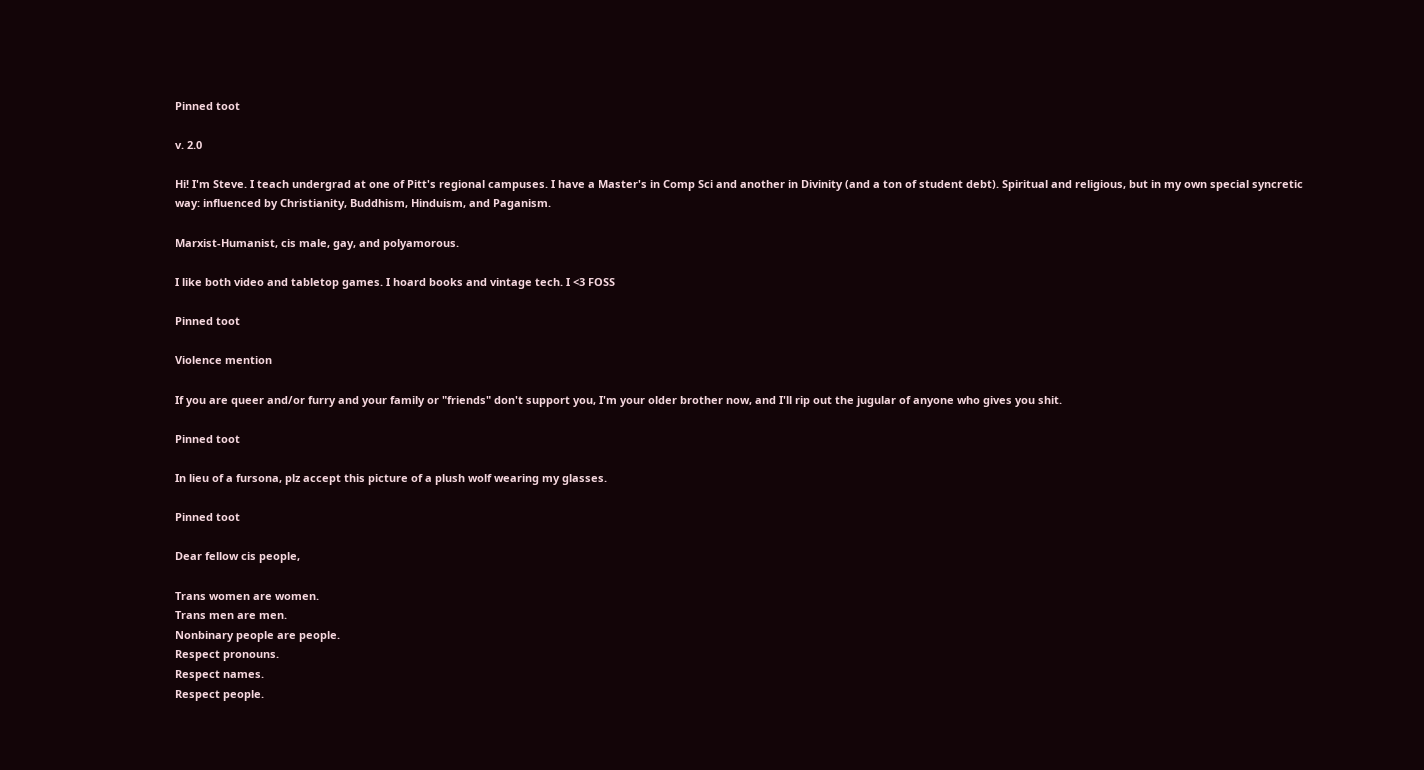Pinned toot

v. 2.0

Hi! I'm Steve. I teach undergrad at one of Pitt's regional campuses. I have a Master's in Comp Sci and another in Divinity (and a ton of student debt). Spiritual and religious, but in my own special syncretic way: influenced by Christianity, Buddhism, Hinduism, and Paganism.

Marxist-Humanist, cis male, gay, and polyamorous.

I like both video and tabletop games. I hoard books and vintage tech. I <3 FOSS

Pinned toot

Violence mention

If you are queer and/or furry and your family or "friends" don't support you, I'm your older brother now, and I'll rip out the jugular of anyone who gives you shit.

Pinned toot

In lieu of a fursona, plz accept this picture of a plush wolf wearing my glasses.

Pinned toot

Dear fellow cis people,

Trans women are women.
Trans men are men.
Nonbinary people are people.
Respect pronouns.
Respect names.
Respect people.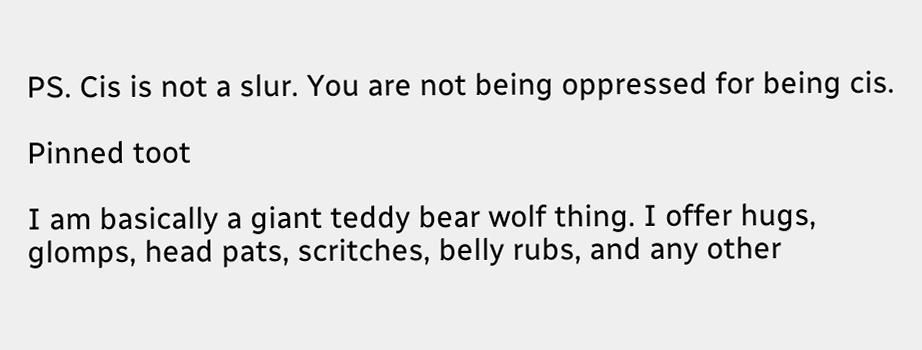PS. Cis is not a slur. You are not being oppressed for being cis.

Pinned toot

I am basically a giant teddy bear wolf thing. I offer hugs, glomps, head pats, scritches, belly rubs, and any other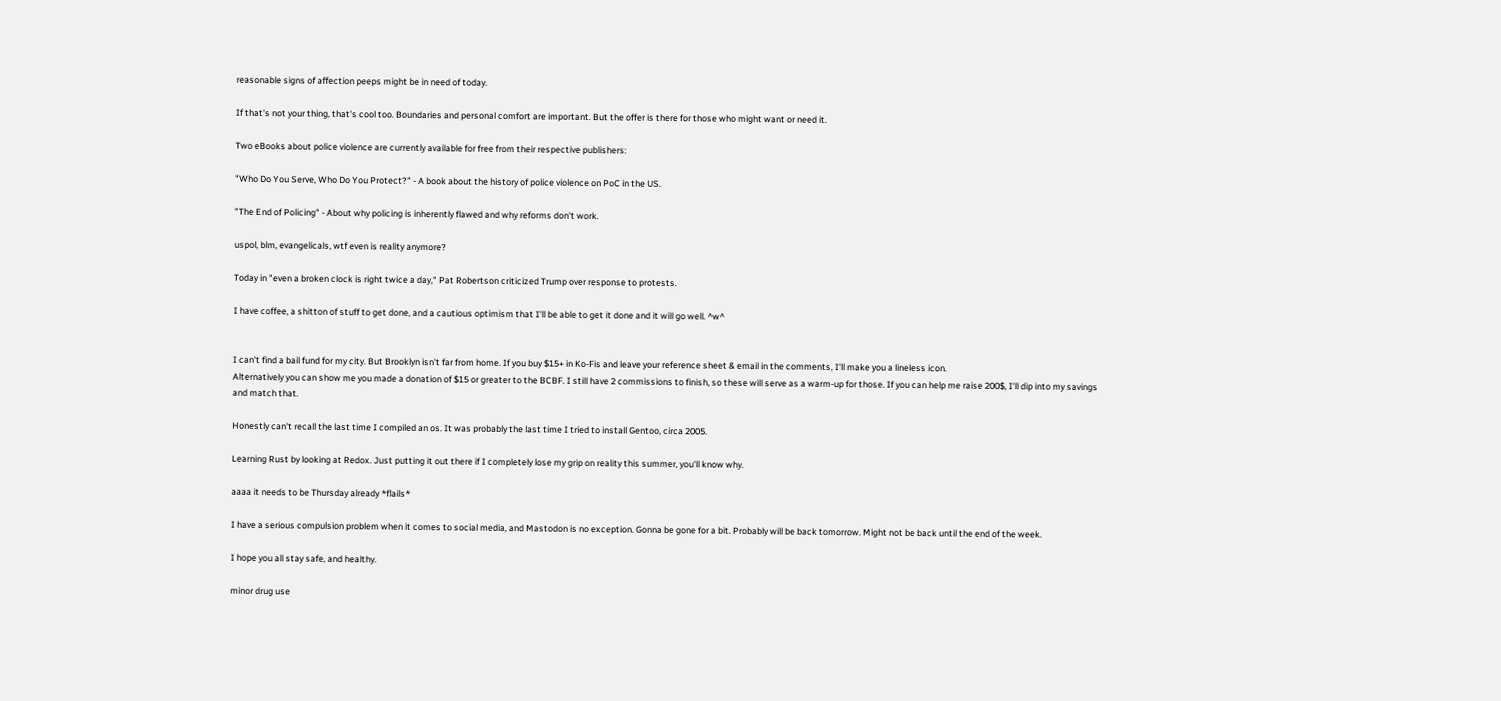reasonable signs of affection peeps might be in need of today.

If that's not your thing, that's cool too. Boundaries and personal comfort are important. But the offer is there for those who might want or need it.

Two eBooks about police violence are currently available for free from their respective publishers:

"Who Do You Serve, Who Do You Protect?" - A book about the history of police violence on PoC in the US.

"The End of Policing" - About why policing is inherently flawed and why reforms don't work.

uspol, blm, evangelicals, wtf even is reality anymore?

Today in "even a broken clock is right twice a day," Pat Robertson criticized Trump over response to protests.

I have coffee, a shitton of stuff to get done, and a cautious optimism that I'll be able to get it done and it will go well. ^w^


I can't find a bail fund for my city. But Brooklyn isn't far from home. If you buy $15+ in Ko-Fis and leave your reference sheet & email in the comments, I'll make you a lineless icon.
Alternatively you can show me you made a donation of $15 or greater to the BCBF. I still have 2 commissions to finish, so these will serve as a warm-up for those. If you can help me raise 200$, I'll dip into my savings and match that.

Honestly can't recall the last time I compiled an os. It was probably the last time I tried to install Gentoo, circa 2005.

Learning Rust by looking at Redox. Just putting it out there if I completely lose my grip on reality this summer, you'll know why.

aaaa it needs to be Thursday already *flails*

I have a serious compulsion problem when it comes to social media, and Mastodon is no exception. Gonna be gone for a bit. Probably will be back tomorrow. Might not be back until the end of the week.

I hope you all stay safe, and healthy.

minor drug use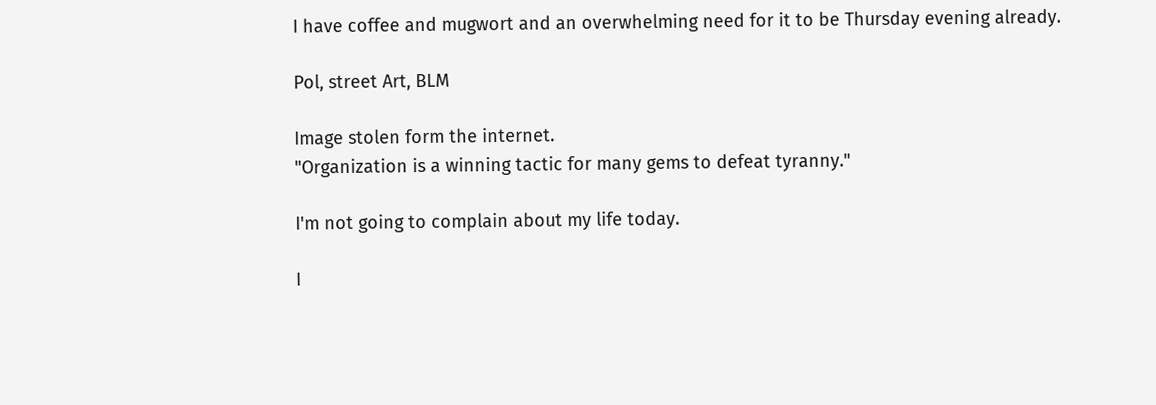I have coffee and mugwort and an overwhelming need for it to be Thursday evening already.

Pol, street Art, BLM

Image stolen form the internet.
"Organization is a winning tactic for many gems to defeat tyranny."

I'm not going to complain about my life today.

I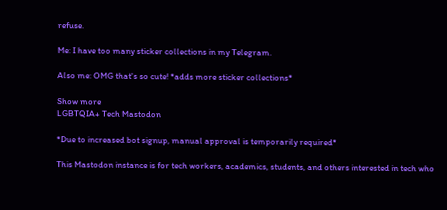refuse.

Me: I have too many sticker collections in my Telegram.

Also me: OMG that's so cute! *adds more sticker collections*

Show more
LGBTQIA+ Tech Mastodon

*Due to increased bot signup, manual approval is temporarily required*

This Mastodon instance is for tech workers, academics, students, and others interested in tech who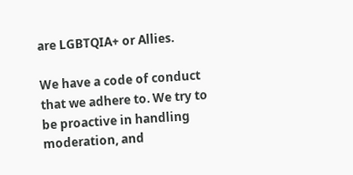are LGBTQIA+ or Allies.

We have a code of conduct that we adhere to. We try to be proactive in handling moderation, and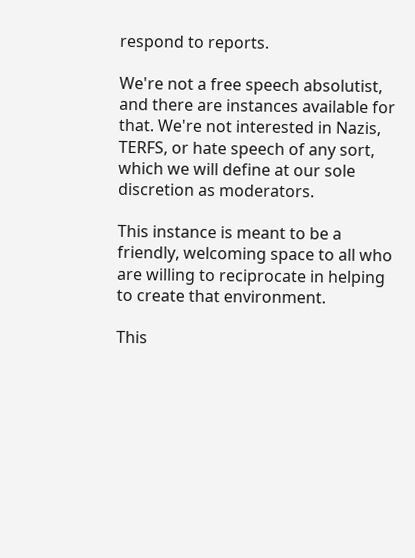respond to reports.

We're not a free speech absolutist, and there are instances available for that. We're not interested in Nazis, TERFS, or hate speech of any sort, which we will define at our sole discretion as moderators.

This instance is meant to be a friendly, welcoming space to all who are willing to reciprocate in helping to create that environment.

This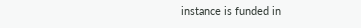instance is funded in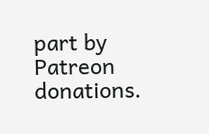part by Patreon donations.